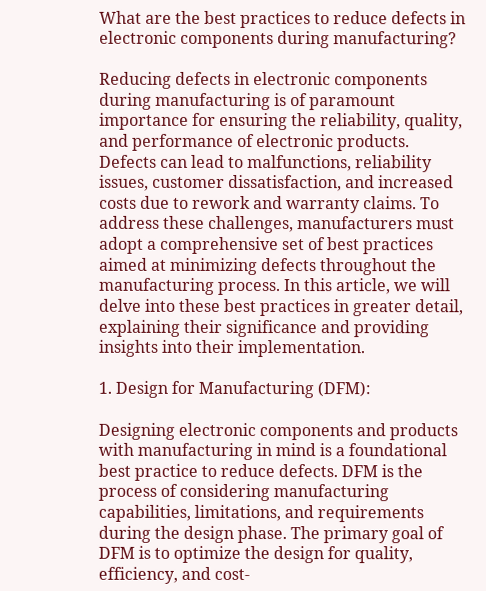What are the best practices to reduce defects in electronic components during manufacturing?

Reducing defects in electronic components during manufacturing is of paramount importance for ensuring the reliability, quality, and performance of electronic products. Defects can lead to malfunctions, reliability issues, customer dissatisfaction, and increased costs due to rework and warranty claims. To address these challenges, manufacturers must adopt a comprehensive set of best practices aimed at minimizing defects throughout the manufacturing process. In this article, we will delve into these best practices in greater detail, explaining their significance and providing insights into their implementation.

1. Design for Manufacturing (DFM):

Designing electronic components and products with manufacturing in mind is a foundational best practice to reduce defects. DFM is the process of considering manufacturing capabilities, limitations, and requirements during the design phase. The primary goal of DFM is to optimize the design for quality, efficiency, and cost-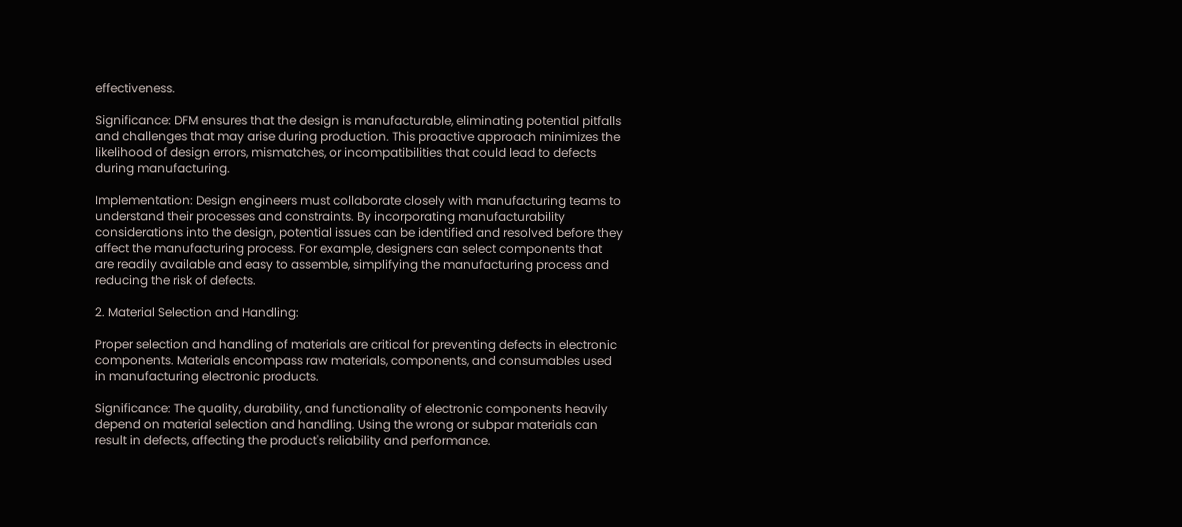effectiveness.

Significance: DFM ensures that the design is manufacturable, eliminating potential pitfalls and challenges that may arise during production. This proactive approach minimizes the likelihood of design errors, mismatches, or incompatibilities that could lead to defects during manufacturing.

Implementation: Design engineers must collaborate closely with manufacturing teams to understand their processes and constraints. By incorporating manufacturability considerations into the design, potential issues can be identified and resolved before they affect the manufacturing process. For example, designers can select components that are readily available and easy to assemble, simplifying the manufacturing process and reducing the risk of defects.

2. Material Selection and Handling:

Proper selection and handling of materials are critical for preventing defects in electronic components. Materials encompass raw materials, components, and consumables used in manufacturing electronic products.

Significance: The quality, durability, and functionality of electronic components heavily depend on material selection and handling. Using the wrong or subpar materials can result in defects, affecting the product's reliability and performance.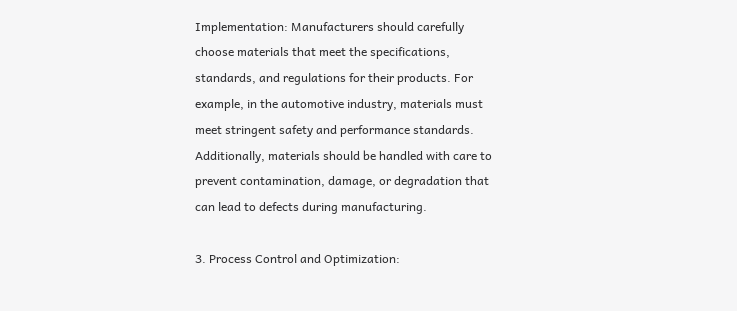Implementation: Manufacturers should carefully choose materials that meet the specifications, standards, and regulations for their products. For example, in the automotive industry, materials must meet stringent safety and performance standards. Additionally, materials should be handled with care to prevent contamination, damage, or degradation that can lead to defects during manufacturing.

3. Process Control and Optimization: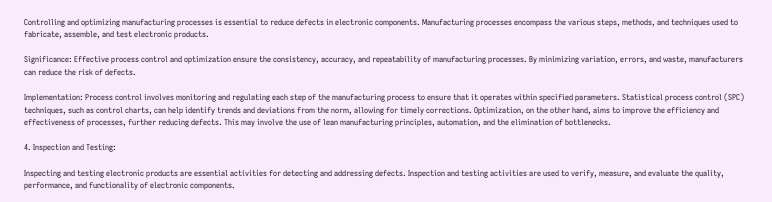Controlling and optimizing manufacturing processes is essential to reduce defects in electronic components. Manufacturing processes encompass the various steps, methods, and techniques used to fabricate, assemble, and test electronic products.

Significance: Effective process control and optimization ensure the consistency, accuracy, and repeatability of manufacturing processes. By minimizing variation, errors, and waste, manufacturers can reduce the risk of defects.

Implementation: Process control involves monitoring and regulating each step of the manufacturing process to ensure that it operates within specified parameters. Statistical process control (SPC) techniques, such as control charts, can help identify trends and deviations from the norm, allowing for timely corrections. Optimization, on the other hand, aims to improve the efficiency and effectiveness of processes, further reducing defects. This may involve the use of lean manufacturing principles, automation, and the elimination of bottlenecks.

4. Inspection and Testing:

Inspecting and testing electronic products are essential activities for detecting and addressing defects. Inspection and testing activities are used to verify, measure, and evaluate the quality, performance, and functionality of electronic components.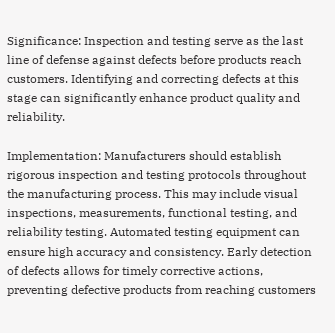Significance: Inspection and testing serve as the last line of defense against defects before products reach customers. Identifying and correcting defects at this stage can significantly enhance product quality and reliability.

Implementation: Manufacturers should establish rigorous inspection and testing protocols throughout the manufacturing process. This may include visual inspections, measurements, functional testing, and reliability testing. Automated testing equipment can ensure high accuracy and consistency. Early detection of defects allows for timely corrective actions, preventing defective products from reaching customers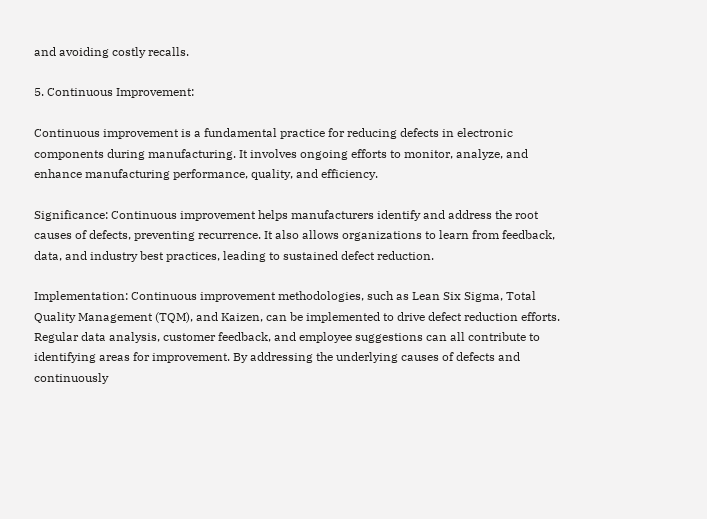and avoiding costly recalls.

5. Continuous Improvement:

Continuous improvement is a fundamental practice for reducing defects in electronic components during manufacturing. It involves ongoing efforts to monitor, analyze, and enhance manufacturing performance, quality, and efficiency.

Significance: Continuous improvement helps manufacturers identify and address the root causes of defects, preventing recurrence. It also allows organizations to learn from feedback, data, and industry best practices, leading to sustained defect reduction.

Implementation: Continuous improvement methodologies, such as Lean Six Sigma, Total Quality Management (TQM), and Kaizen, can be implemented to drive defect reduction efforts. Regular data analysis, customer feedback, and employee suggestions can all contribute to identifying areas for improvement. By addressing the underlying causes of defects and continuously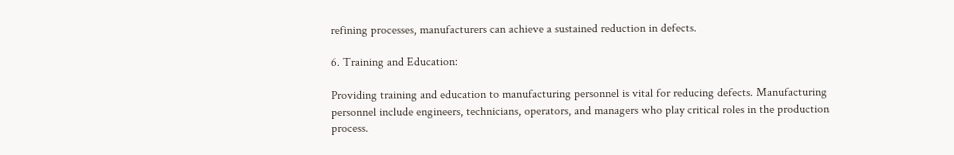refining processes, manufacturers can achieve a sustained reduction in defects.

6. Training and Education:

Providing training and education to manufacturing personnel is vital for reducing defects. Manufacturing personnel include engineers, technicians, operators, and managers who play critical roles in the production process.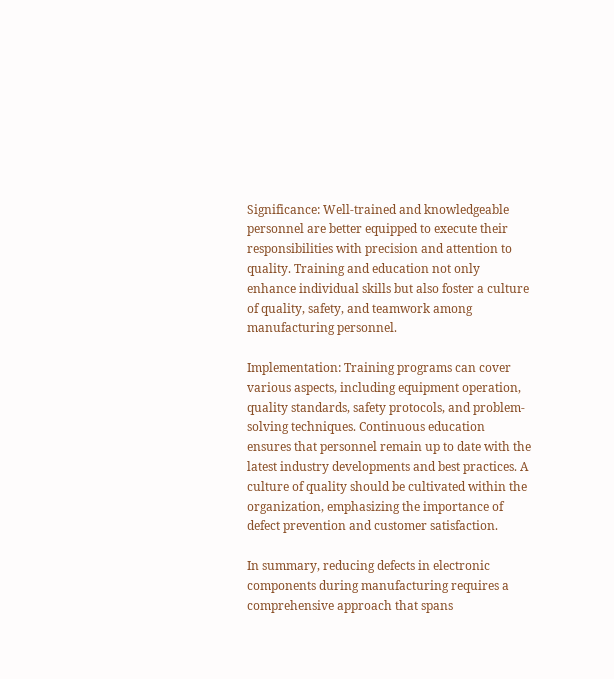Significance: Well-trained and knowledgeable personnel are better equipped to execute their responsibilities with precision and attention to quality. Training and education not only enhance individual skills but also foster a culture of quality, safety, and teamwork among manufacturing personnel.

Implementation: Training programs can cover various aspects, including equipment operation, quality standards, safety protocols, and problem-solving techniques. Continuous education ensures that personnel remain up to date with the latest industry developments and best practices. A culture of quality should be cultivated within the organization, emphasizing the importance of defect prevention and customer satisfaction.

In summary, reducing defects in electronic components during manufacturing requires a comprehensive approach that spans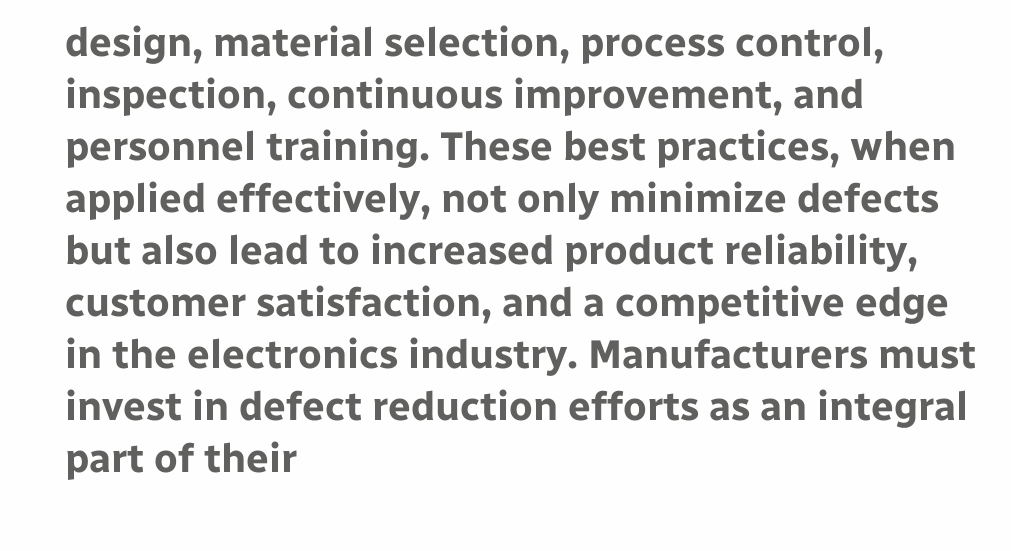design, material selection, process control, inspection, continuous improvement, and personnel training. These best practices, when applied effectively, not only minimize defects but also lead to increased product reliability, customer satisfaction, and a competitive edge in the electronics industry. Manufacturers must invest in defect reduction efforts as an integral part of their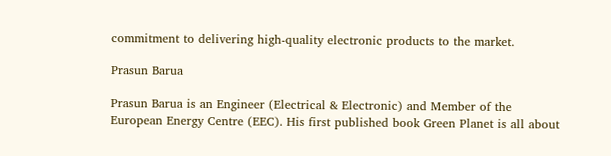commitment to delivering high-quality electronic products to the market.

Prasun Barua

Prasun Barua is an Engineer (Electrical & Electronic) and Member of the European Energy Centre (EEC). His first published book Green Planet is all about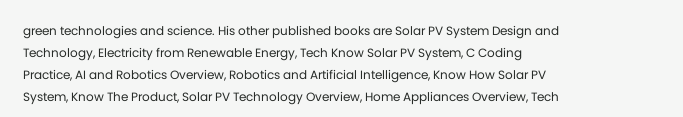green technologies and science. His other published books are Solar PV System Design and Technology, Electricity from Renewable Energy, Tech Know Solar PV System, C Coding Practice, AI and Robotics Overview, Robotics and Artificial Intelligence, Know How Solar PV System, Know The Product, Solar PV Technology Overview, Home Appliances Overview, Tech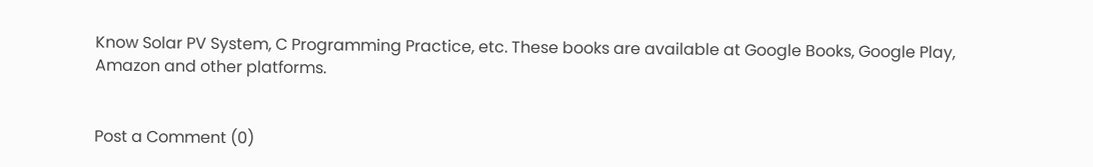Know Solar PV System, C Programming Practice, etc. These books are available at Google Books, Google Play, Amazon and other platforms.


Post a Comment (0)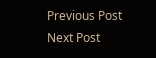Previous Post Next Post